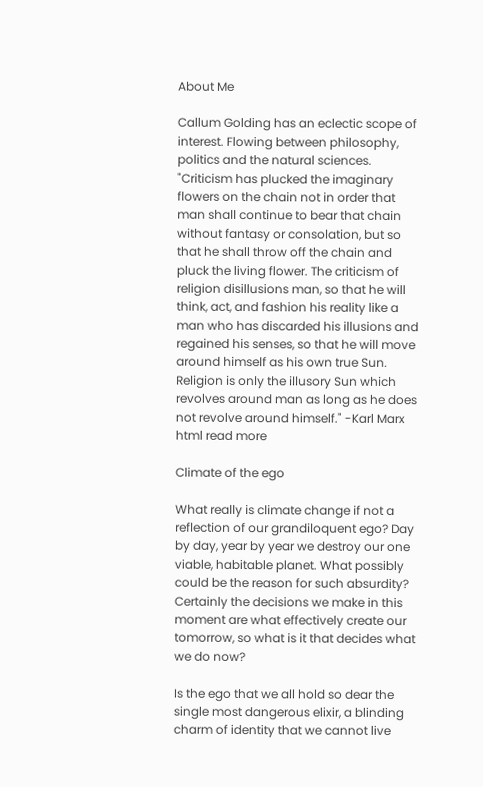About Me

Callum Golding has an eclectic scope of interest. Flowing between philosophy, politics and the natural sciences. "Criticism has plucked the imaginary flowers on the chain not in order that man shall continue to bear that chain without fantasy or consolation, but so that he shall throw off the chain and pluck the living flower. The criticism of religion disillusions man, so that he will think, act, and fashion his reality like a man who has discarded his illusions and regained his senses, so that he will move around himself as his own true Sun. Religion is only the illusory Sun which revolves around man as long as he does not revolve around himself." -Karl Marx html read more

Climate of the ego

What really is climate change if not a reflection of our grandiloquent ego? Day by day, year by year we destroy our one viable, habitable planet. What possibly could be the reason for such absurdity? Certainly the decisions we make in this moment are what effectively create our tomorrow, so what is it that decides what we do now?

Is the ego that we all hold so dear the single most dangerous elixir, a blinding charm of identity that we cannot live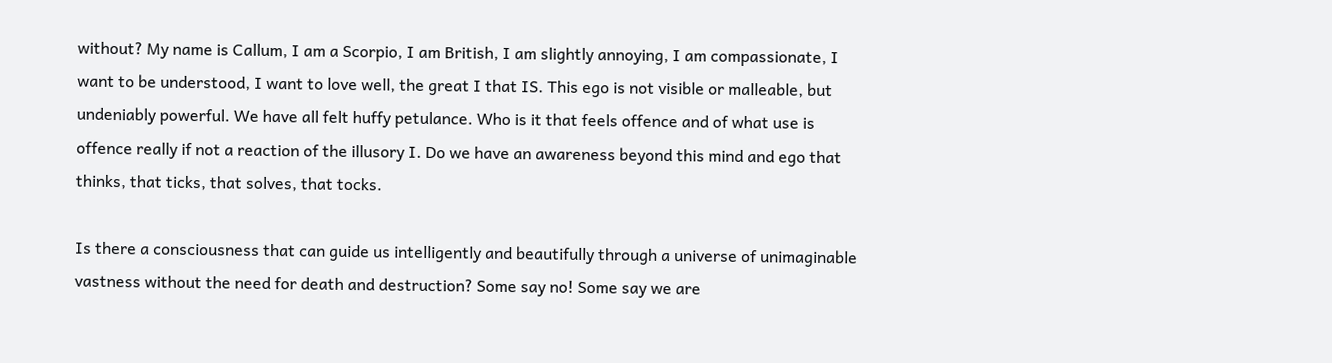without? My name is Callum, I am a Scorpio, I am British, I am slightly annoying, I am compassionate, I want to be understood, I want to love well, the great I that IS. This ego is not visible or malleable, but undeniably powerful. We have all felt huffy petulance. Who is it that feels offence and of what use is offence really if not a reaction of the illusory I. Do we have an awareness beyond this mind and ego that thinks, that ticks, that solves, that tocks.

Is there a consciousness that can guide us intelligently and beautifully through a universe of unimaginable vastness without the need for death and destruction? Some say no! Some say we are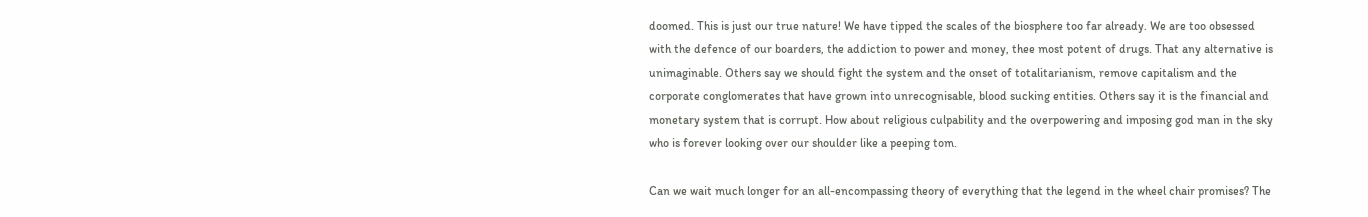doomed. This is just our true nature! We have tipped the scales of the biosphere too far already. We are too obsessed with the defence of our boarders, the addiction to power and money, thee most potent of drugs. That any alternative is unimaginable. Others say we should fight the system and the onset of totalitarianism, remove capitalism and the corporate conglomerates that have grown into unrecognisable, blood sucking entities. Others say it is the financial and monetary system that is corrupt. How about religious culpability and the overpowering and imposing god man in the sky who is forever looking over our shoulder like a peeping tom.

Can we wait much longer for an all-encompassing theory of everything that the legend in the wheel chair promises? The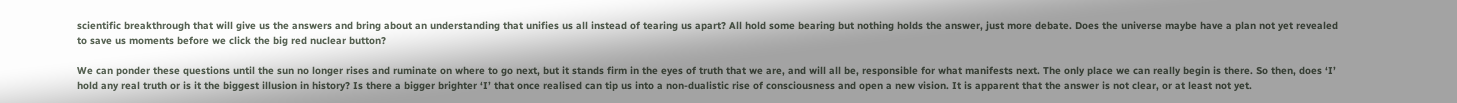scientific breakthrough that will give us the answers and bring about an understanding that unifies us all instead of tearing us apart? All hold some bearing but nothing holds the answer, just more debate. Does the universe maybe have a plan not yet revealed to save us moments before we click the big red nuclear button?

We can ponder these questions until the sun no longer rises and ruminate on where to go next, but it stands firm in the eyes of truth that we are, and will all be, responsible for what manifests next. The only place we can really begin is there. So then, does ‘I’ hold any real truth or is it the biggest illusion in history? Is there a bigger brighter ‘I’ that once realised can tip us into a non-dualistic rise of consciousness and open a new vision. It is apparent that the answer is not clear, or at least not yet.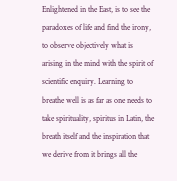Enlightened in the East, is to see the paradoxes of life and find the irony, to observe objectively what is arising in the mind with the spirit of scientific enquiry. Learning to breathe well is as far as one needs to take spirituality, spiritus in Latin, the breath itself and the inspiration that we derive from it brings all the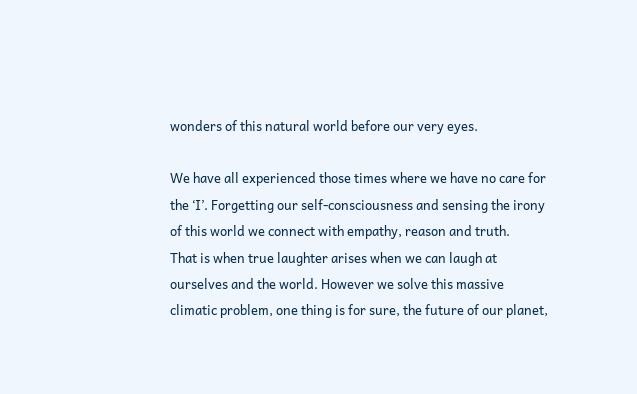wonders of this natural world before our very eyes.

We have all experienced those times where we have no care for the ‘I’. Forgetting our self-consciousness and sensing the irony of this world we connect with empathy, reason and truth.
That is when true laughter arises when we can laugh at ourselves and the world. However we solve this massive climatic problem, one thing is for sure, the future of our planet,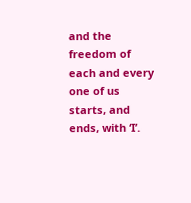and the freedom of each and every one of us starts, and ends, with ‘I’.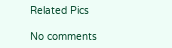Related Pics

No comments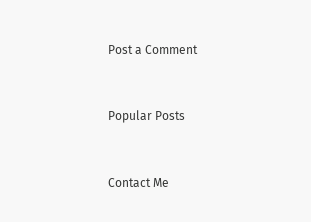Post a Comment


Popular Posts


Contact Me